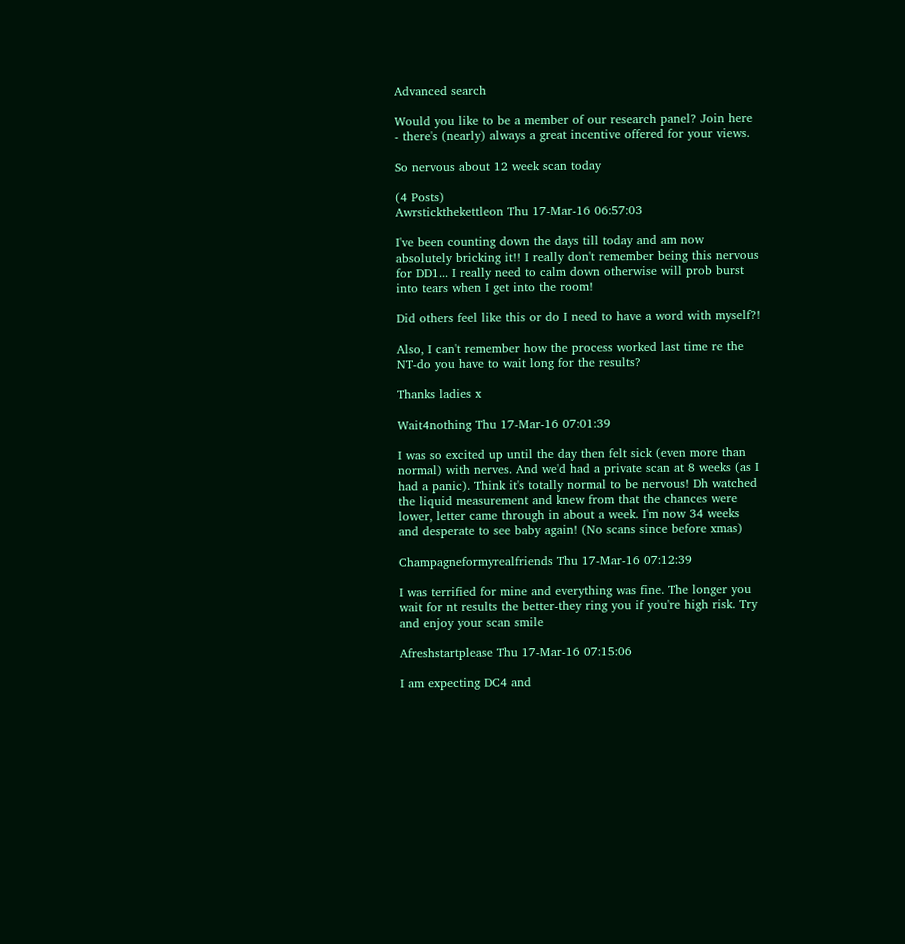Advanced search

Would you like to be a member of our research panel? Join here - there's (nearly) always a great incentive offered for your views.

So nervous about 12 week scan today

(4 Posts)
Awrstickthekettleon Thu 17-Mar-16 06:57:03

I've been counting down the days till today and am now absolutely bricking it!! I really don't remember being this nervous for DD1... I really need to calm down otherwise will prob burst into tears when I get into the room!

Did others feel like this or do I need to have a word with myself?!

Also, I can't remember how the process worked last time re the NT-do you have to wait long for the results?

Thanks ladies x

Wait4nothing Thu 17-Mar-16 07:01:39

I was so excited up until the day then felt sick (even more than normal) with nerves. And we'd had a private scan at 8 weeks (as I had a panic). Think it's totally normal to be nervous! Dh watched the liquid measurement and knew from that the chances were lower, letter came through in about a week. I'm now 34 weeks and desperate to see baby again! (No scans since before xmas)

Champagneformyrealfriends Thu 17-Mar-16 07:12:39

I was terrified for mine and everything was fine. The longer you wait for nt results the better-they ring you if you're high risk. Try and enjoy your scan smile

Afreshstartplease Thu 17-Mar-16 07:15:06

I am expecting DC4 and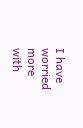I have worried more with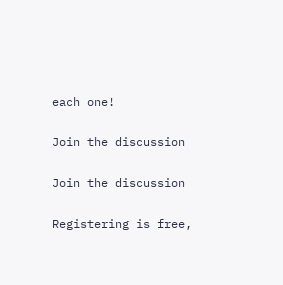each one!

Join the discussion

Join the discussion

Registering is free,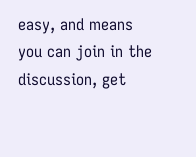easy, and means you can join in the discussion, get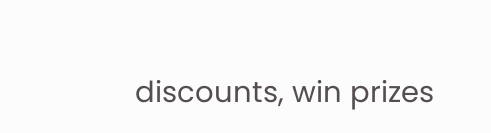discounts, win prizes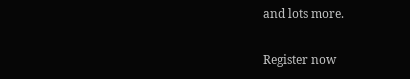and lots more.

Register now